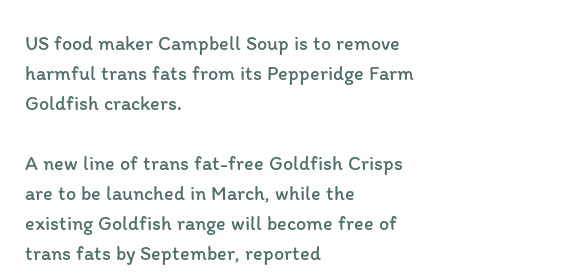US food maker Campbell Soup is to remove harmful trans fats from its Pepperidge Farm Goldfish crackers.

A new line of trans fat-free Goldfish Crisps are to be launched in March, while the existing Goldfish range will become free of trans fats by September, reported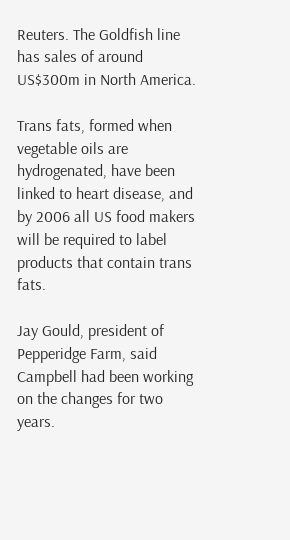Reuters. The Goldfish line has sales of around US$300m in North America.

Trans fats, formed when vegetable oils are hydrogenated, have been linked to heart disease, and by 2006 all US food makers will be required to label products that contain trans fats.

Jay Gould, president of Pepperidge Farm, said Campbell had been working on the changes for two years.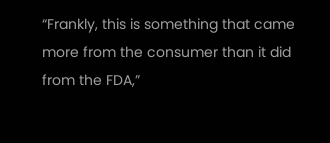“Frankly, this is something that came more from the consumer than it did from the FDA,”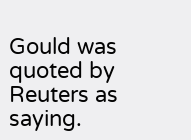Gould was quoted by Reuters as saying.